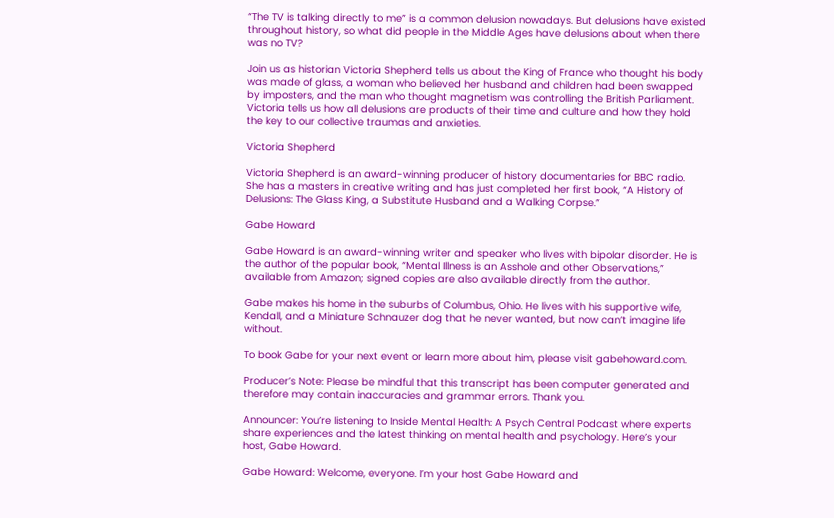“The TV is talking directly to me” is a common delusion nowadays. But delusions have existed throughout history, so what did people in the Middle Ages have delusions about when there was no TV?

Join us as historian Victoria Shepherd tells us about the King of France who thought his body was made of glass, a woman who believed her husband and children had been swapped by imposters, and the man who thought magnetism was controlling the British Parliament. Victoria tells us how all delusions are products of their time and culture and how they hold the key to our collective traumas and anxieties.

Victoria Shepherd

Victoria Shepherd is an award-winning producer of history documentaries for BBC radio. She has a masters in creative writing and has just completed her first book, “A History of Delusions: The Glass King, a Substitute Husband and a Walking Corpse.”

Gabe Howard

Gabe Howard is an award-winning writer and speaker who lives with bipolar disorder. He is the author of the popular book, “Mental Illness is an Asshole and other Observations,” available from Amazon; signed copies are also available directly from the author.

Gabe makes his home in the suburbs of Columbus, Ohio. He lives with his supportive wife, Kendall, and a Miniature Schnauzer dog that he never wanted, but now can’t imagine life without.

To book Gabe for your next event or learn more about him, please visit gabehoward.com.

Producer’s Note: Please be mindful that this transcript has been computer generated and therefore may contain inaccuracies and grammar errors. Thank you.

Announcer: You’re listening to Inside Mental Health: A Psych Central Podcast where experts share experiences and the latest thinking on mental health and psychology. Here’s your host, Gabe Howard.

Gabe Howard: Welcome, everyone. I’m your host Gabe Howard and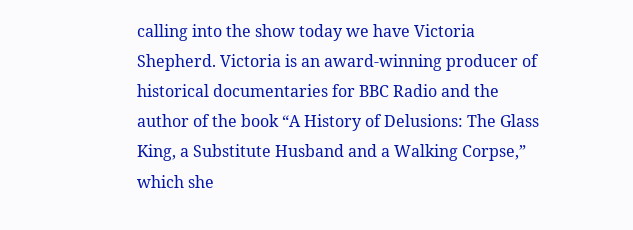calling into the show today we have Victoria Shepherd. Victoria is an award-winning producer of historical documentaries for BBC Radio and the author of the book “A History of Delusions: The Glass King, a Substitute Husband and a Walking Corpse,” which she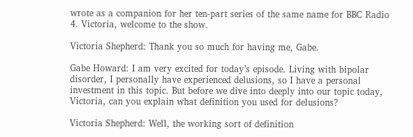wrote as a companion for her ten-part series of the same name for BBC Radio 4. Victoria, welcome to the show.

Victoria Shepherd: Thank you so much for having me, Gabe.

Gabe Howard: I am very excited for today’s episode. Living with bipolar disorder, I personally have experienced delusions, so I have a personal investment in this topic. But before we dive into deeply into our topic today, Victoria, can you explain what definition you used for delusions?

Victoria Shepherd: Well, the working sort of definition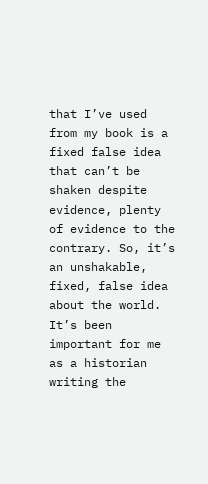that I’ve used from my book is a fixed false idea that can’t be shaken despite evidence, plenty of evidence to the contrary. So, it’s an unshakable, fixed, false idea about the world. It’s been important for me as a historian writing the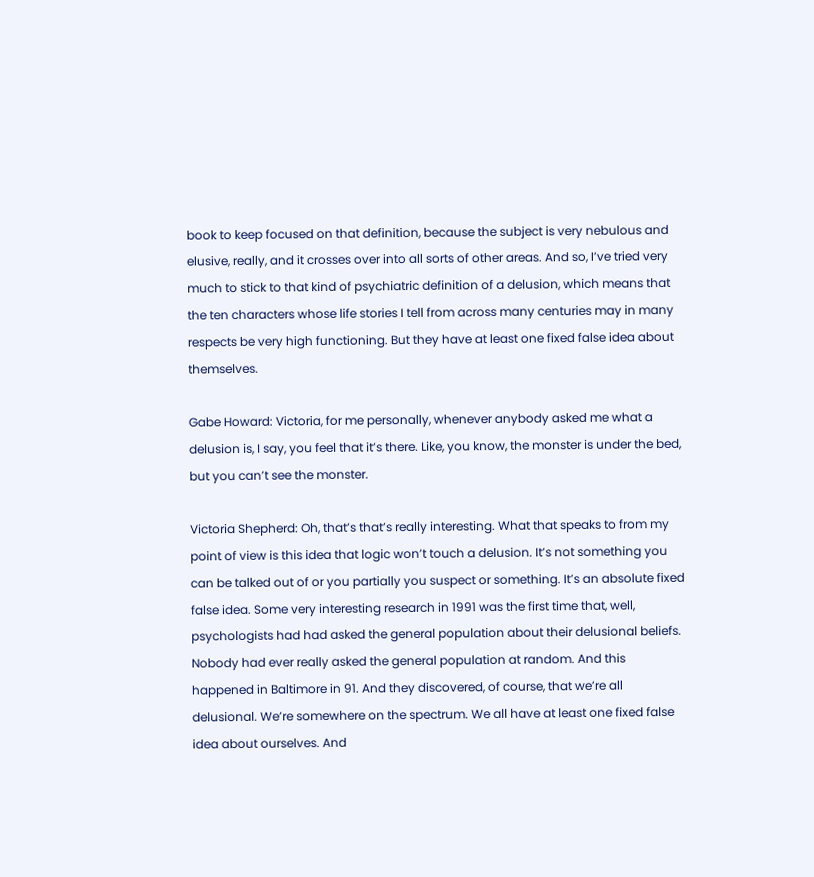book to keep focused on that definition, because the subject is very nebulous and elusive, really, and it crosses over into all sorts of other areas. And so, I’ve tried very much to stick to that kind of psychiatric definition of a delusion, which means that the ten characters whose life stories I tell from across many centuries may in many respects be very high functioning. But they have at least one fixed false idea about themselves.

Gabe Howard: Victoria, for me personally, whenever anybody asked me what a delusion is, I say, you feel that it’s there. Like, you know, the monster is under the bed, but you can’t see the monster.

Victoria Shepherd: Oh, that’s that’s really interesting. What that speaks to from my point of view is this idea that logic won’t touch a delusion. It’s not something you can be talked out of or you partially you suspect or something. It’s an absolute fixed false idea. Some very interesting research in 1991 was the first time that, well, psychologists had had asked the general population about their delusional beliefs. Nobody had ever really asked the general population at random. And this happened in Baltimore in 91. And they discovered, of course, that we’re all delusional. We’re somewhere on the spectrum. We all have at least one fixed false idea about ourselves. And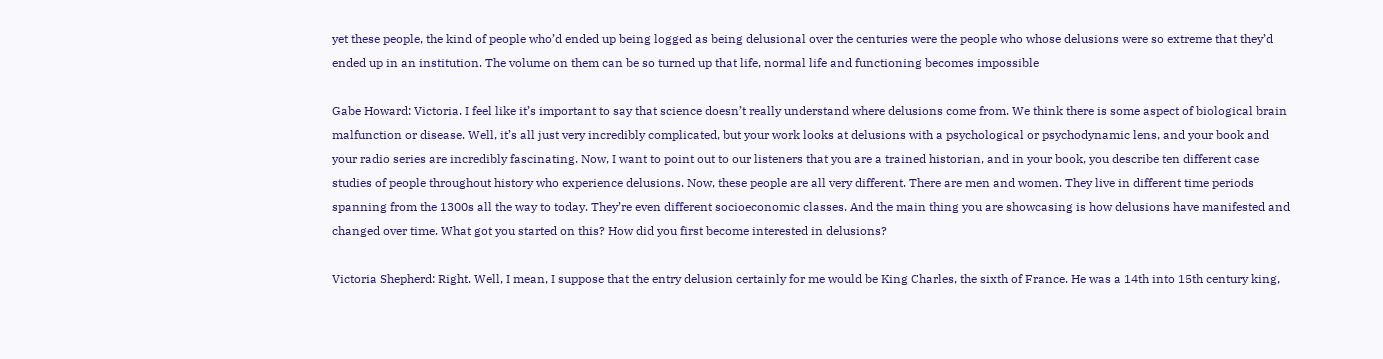yet these people, the kind of people who’d ended up being logged as being delusional over the centuries were the people who whose delusions were so extreme that they’d ended up in an institution. The volume on them can be so turned up that life, normal life and functioning becomes impossible

Gabe Howard: Victoria. I feel like it’s important to say that science doesn’t really understand where delusions come from. We think there is some aspect of biological brain malfunction or disease. Well, it’s all just very incredibly complicated, but your work looks at delusions with a psychological or psychodynamic lens, and your book and your radio series are incredibly fascinating. Now, I want to point out to our listeners that you are a trained historian, and in your book, you describe ten different case studies of people throughout history who experience delusions. Now, these people are all very different. There are men and women. They live in different time periods spanning from the 1300s all the way to today. They’re even different socioeconomic classes. And the main thing you are showcasing is how delusions have manifested and changed over time. What got you started on this? How did you first become interested in delusions?

Victoria Shepherd: Right. Well, I mean, I suppose that the entry delusion certainly for me would be King Charles, the sixth of France. He was a 14th into 15th century king,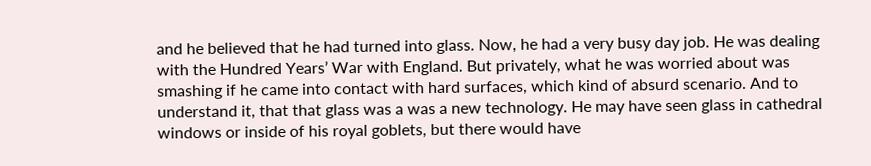and he believed that he had turned into glass. Now, he had a very busy day job. He was dealing with the Hundred Years’ War with England. But privately, what he was worried about was smashing if he came into contact with hard surfaces, which kind of absurd scenario. And to understand it, that that glass was a was a new technology. He may have seen glass in cathedral windows or inside of his royal goblets, but there would have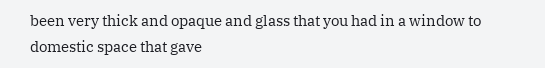been very thick and opaque and glass that you had in a window to domestic space that gave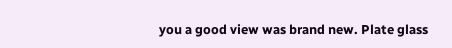you a good view was brand new. Plate glass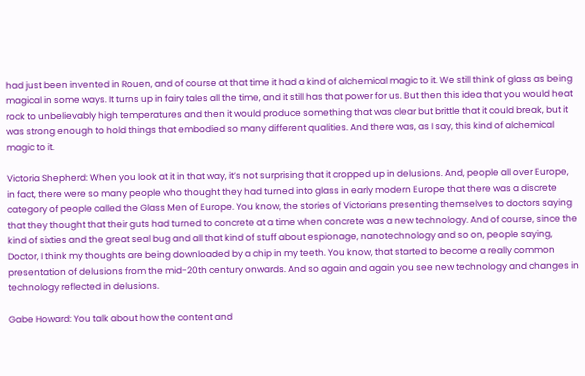had just been invented in Rouen, and of course at that time it had a kind of alchemical magic to it. We still think of glass as being magical in some ways. It turns up in fairy tales all the time, and it still has that power for us. But then this idea that you would heat rock to unbelievably high temperatures and then it would produce something that was clear but brittle that it could break, but it was strong enough to hold things that embodied so many different qualities. And there was, as I say, this kind of alchemical magic to it.

Victoria Shepherd: When you look at it in that way, it’s not surprising that it cropped up in delusions. And, people all over Europe, in fact, there were so many people who thought they had turned into glass in early modern Europe that there was a discrete category of people called the Glass Men of Europe. You know, the stories of Victorians presenting themselves to doctors saying that they thought that their guts had turned to concrete at a time when concrete was a new technology. And of course, since the kind of sixties and the great seal bug and all that kind of stuff about espionage, nanotechnology and so on, people saying, Doctor, I think my thoughts are being downloaded by a chip in my teeth. You know, that started to become a really common presentation of delusions from the mid-20th century onwards. And so again and again you see new technology and changes in technology reflected in delusions.

Gabe Howard: You talk about how the content and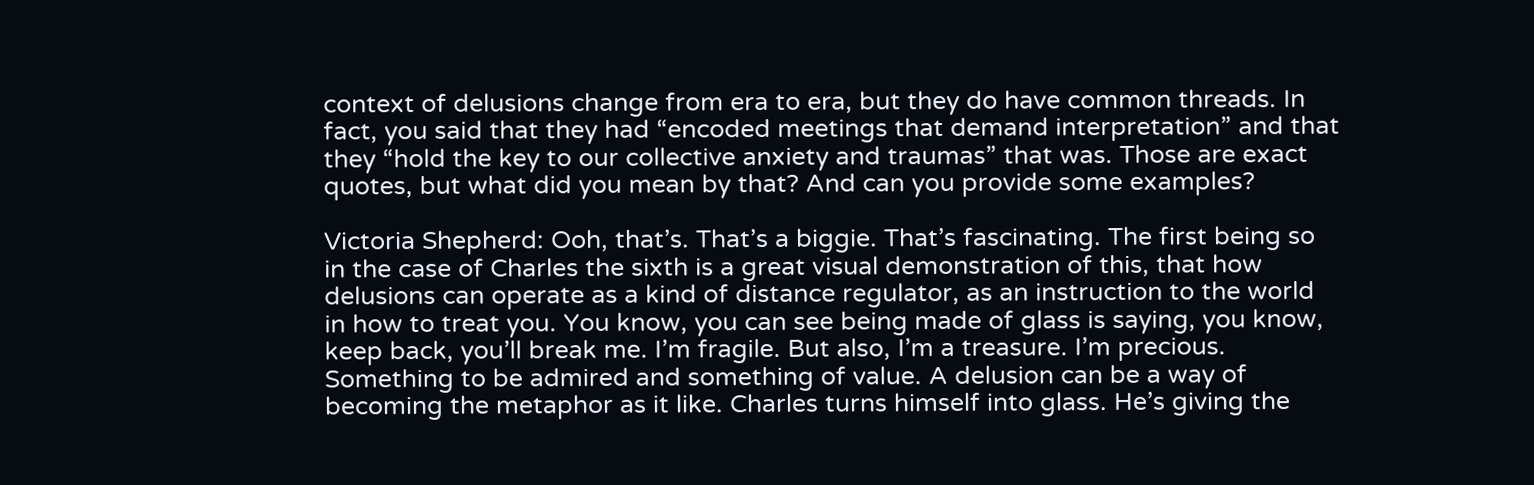context of delusions change from era to era, but they do have common threads. In fact, you said that they had “encoded meetings that demand interpretation” and that they “hold the key to our collective anxiety and traumas” that was. Those are exact quotes, but what did you mean by that? And can you provide some examples?

Victoria Shepherd: Ooh, that’s. That’s a biggie. That’s fascinating. The first being so in the case of Charles the sixth is a great visual demonstration of this, that how delusions can operate as a kind of distance regulator, as an instruction to the world in how to treat you. You know, you can see being made of glass is saying, you know, keep back, you’ll break me. I’m fragile. But also, I’m a treasure. I’m precious. Something to be admired and something of value. A delusion can be a way of becoming the metaphor as it like. Charles turns himself into glass. He’s giving the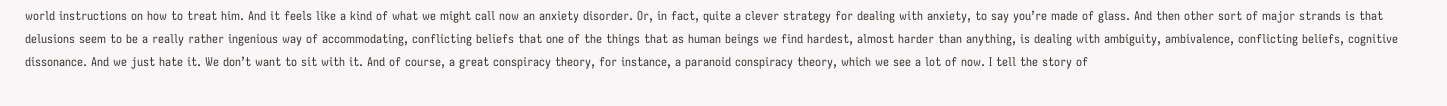world instructions on how to treat him. And it feels like a kind of what we might call now an anxiety disorder. Or, in fact, quite a clever strategy for dealing with anxiety, to say you’re made of glass. And then other sort of major strands is that delusions seem to be a really rather ingenious way of accommodating, conflicting beliefs that one of the things that as human beings we find hardest, almost harder than anything, is dealing with ambiguity, ambivalence, conflicting beliefs, cognitive dissonance. And we just hate it. We don’t want to sit with it. And of course, a great conspiracy theory, for instance, a paranoid conspiracy theory, which we see a lot of now. I tell the story of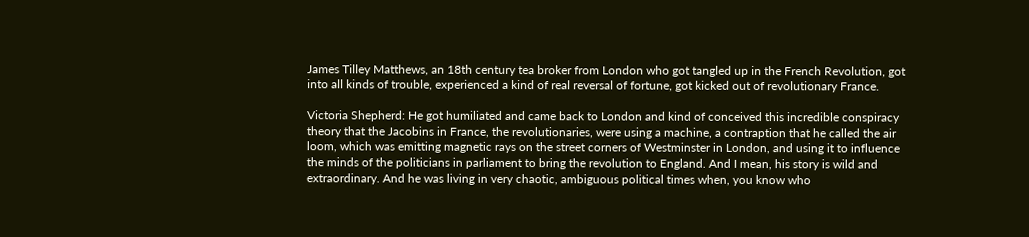James Tilley Matthews, an 18th century tea broker from London who got tangled up in the French Revolution, got into all kinds of trouble, experienced a kind of real reversal of fortune, got kicked out of revolutionary France.

Victoria Shepherd: He got humiliated and came back to London and kind of conceived this incredible conspiracy theory that the Jacobins in France, the revolutionaries, were using a machine, a contraption that he called the air loom, which was emitting magnetic rays on the street corners of Westminster in London, and using it to influence the minds of the politicians in parliament to bring the revolution to England. And I mean, his story is wild and extraordinary. And he was living in very chaotic, ambiguous political times when, you know who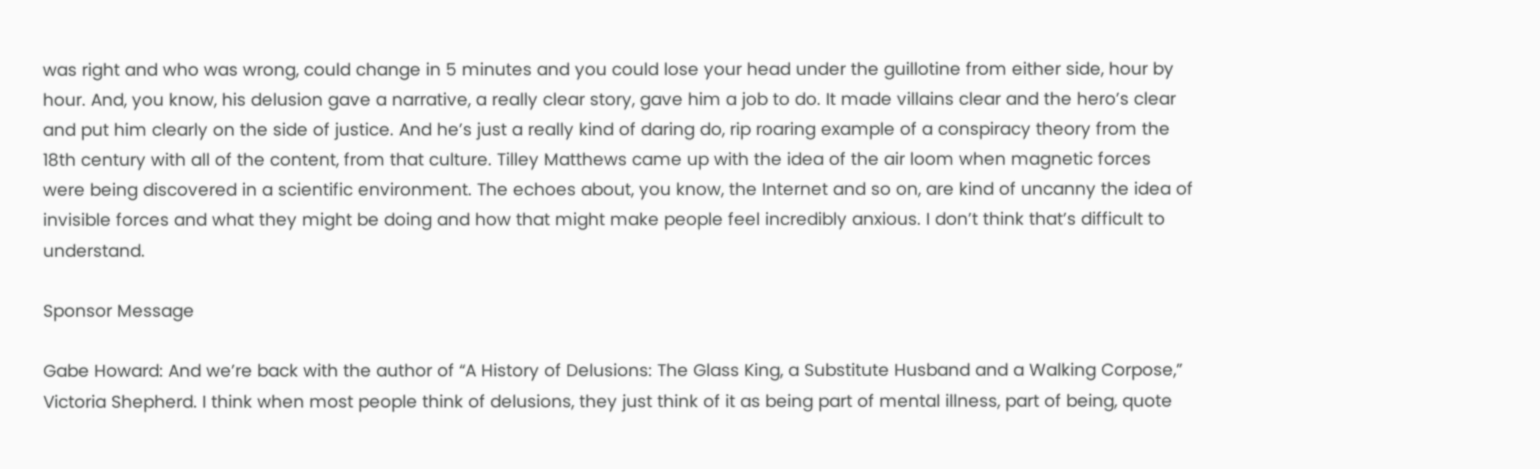was right and who was wrong, could change in 5 minutes and you could lose your head under the guillotine from either side, hour by hour. And, you know, his delusion gave a narrative, a really clear story, gave him a job to do. It made villains clear and the hero’s clear and put him clearly on the side of justice. And he’s just a really kind of daring do, rip roaring example of a conspiracy theory from the 18th century with all of the content, from that culture. Tilley Matthews came up with the idea of the air loom when magnetic forces were being discovered in a scientific environment. The echoes about, you know, the Internet and so on, are kind of uncanny the idea of invisible forces and what they might be doing and how that might make people feel incredibly anxious. I don’t think that’s difficult to understand.

Sponsor Message

Gabe Howard: And we’re back with the author of “A History of Delusions: The Glass King, a Substitute Husband and a Walking Corpose,” Victoria Shepherd. I think when most people think of delusions, they just think of it as being part of mental illness, part of being, quote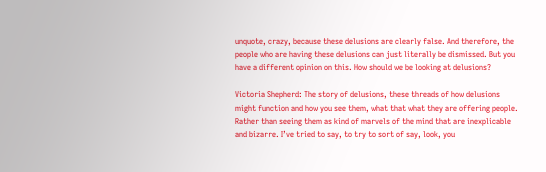unquote, crazy, because these delusions are clearly false. And therefore, the people who are having these delusions can just literally be dismissed. But you have a different opinion on this. How should we be looking at delusions?

Victoria Shepherd: The story of delusions, these threads of how delusions might function and how you see them, what that what they are offering people. Rather than seeing them as kind of marvels of the mind that are inexplicable and bizarre. I’ve tried to say, to try to sort of say, look, you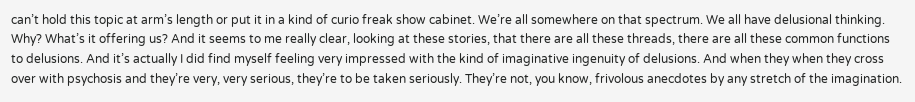can’t hold this topic at arm’s length or put it in a kind of curio freak show cabinet. We’re all somewhere on that spectrum. We all have delusional thinking. Why? What’s it offering us? And it seems to me really clear, looking at these stories, that there are all these threads, there are all these common functions to delusions. And it’s actually I did find myself feeling very impressed with the kind of imaginative ingenuity of delusions. And when they when they cross over with psychosis and they’re very, very serious, they’re to be taken seriously. They’re not, you know, frivolous anecdotes by any stretch of the imagination.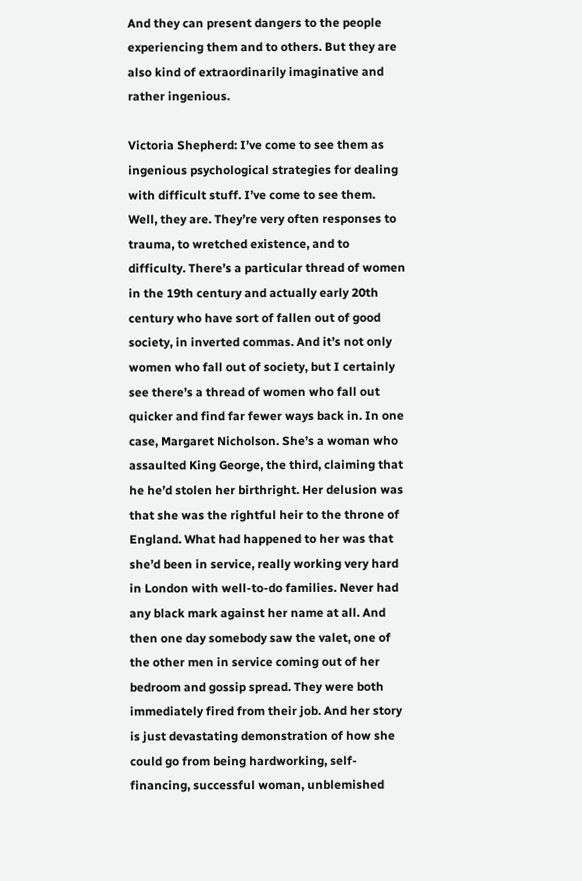And they can present dangers to the people experiencing them and to others. But they are also kind of extraordinarily imaginative and rather ingenious.

Victoria Shepherd: I’ve come to see them as ingenious psychological strategies for dealing with difficult stuff. I’ve come to see them. Well, they are. They’re very often responses to trauma, to wretched existence, and to difficulty. There’s a particular thread of women in the 19th century and actually early 20th century who have sort of fallen out of good society, in inverted commas. And it’s not only women who fall out of society, but I certainly see there’s a thread of women who fall out quicker and find far fewer ways back in. In one case, Margaret Nicholson. She’s a woman who assaulted King George, the third, claiming that he he’d stolen her birthright. Her delusion was that she was the rightful heir to the throne of England. What had happened to her was that she’d been in service, really working very hard in London with well-to-do families. Never had any black mark against her name at all. And then one day somebody saw the valet, one of the other men in service coming out of her bedroom and gossip spread. They were both immediately fired from their job. And her story is just devastating demonstration of how she could go from being hardworking, self-financing, successful woman, unblemished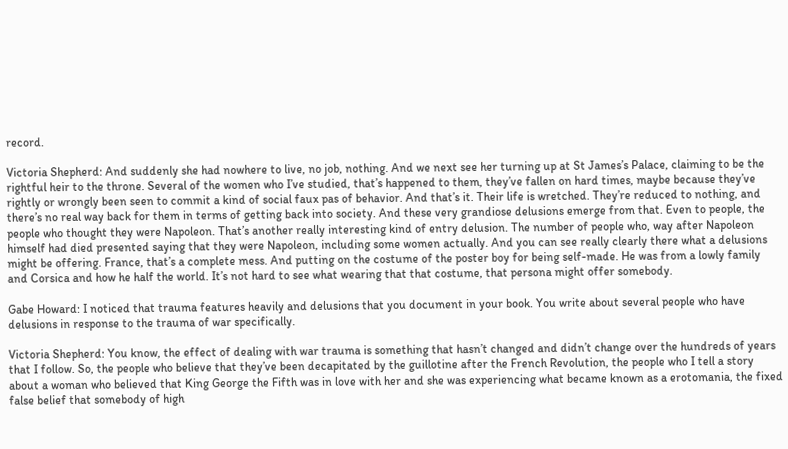record.

Victoria Shepherd: And suddenly she had nowhere to live, no job, nothing. And we next see her turning up at St James’s Palace, claiming to be the rightful heir to the throne. Several of the women who I’ve studied, that’s happened to them, they’ve fallen on hard times, maybe because they’ve rightly or wrongly been seen to commit a kind of social faux pas of behavior. And that’s it. Their life is wretched. They’re reduced to nothing, and there’s no real way back for them in terms of getting back into society. And these very grandiose delusions emerge from that. Even to people, the people who thought they were Napoleon. That’s another really interesting kind of entry delusion. The number of people who, way after Napoleon himself had died presented saying that they were Napoleon, including some women actually. And you can see really clearly there what a delusions might be offering. France, that’s a complete mess. And putting on the costume of the poster boy for being self-made. He was from a lowly family and Corsica and how he half the world. It’s not hard to see what wearing that that costume, that persona might offer somebody.

Gabe Howard: I noticed that trauma features heavily and delusions that you document in your book. You write about several people who have delusions in response to the trauma of war specifically.

Victoria Shepherd: You know, the effect of dealing with war trauma is something that hasn’t changed and didn’t change over the hundreds of years that I follow. So, the people who believe that they’ve been decapitated by the guillotine after the French Revolution, the people who I tell a story about a woman who believed that King George the Fifth was in love with her and she was experiencing what became known as a erotomania, the fixed false belief that somebody of high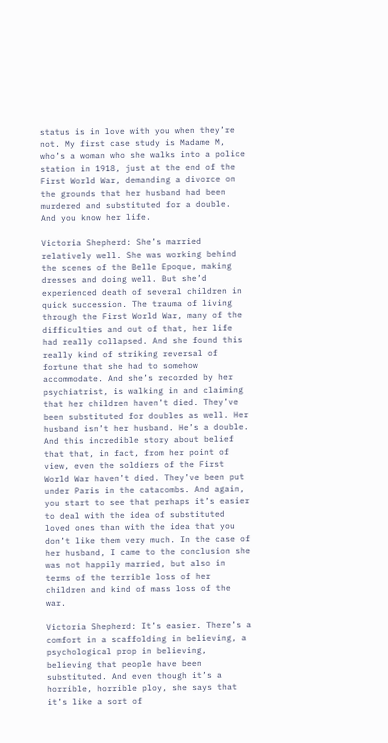status is in love with you when they’re not. My first case study is Madame M, who’s a woman who she walks into a police station in 1918, just at the end of the First World War, demanding a divorce on the grounds that her husband had been murdered and substituted for a double. And you know her life.

Victoria Shepherd: She’s married relatively well. She was working behind the scenes of the Belle Epoque, making dresses and doing well. But she’d experienced death of several children in quick succession. The trauma of living through the First World War, many of the difficulties and out of that, her life had really collapsed. And she found this really kind of striking reversal of fortune that she had to somehow accommodate. And she’s recorded by her psychiatrist, is walking in and claiming that her children haven’t died. They’ve been substituted for doubles as well. Her husband isn’t her husband. He’s a double. And this incredible story about belief that that, in fact, from her point of view, even the soldiers of the First World War haven’t died. They’ve been put under Paris in the catacombs. And again, you start to see that perhaps it’s easier to deal with the idea of substituted loved ones than with the idea that you don’t like them very much. In the case of her husband, I came to the conclusion she was not happily married, but also in terms of the terrible loss of her children and kind of mass loss of the war.

Victoria Shepherd: It’s easier. There’s a comfort in a scaffolding in believing, a psychological prop in believing, believing that people have been substituted. And even though it’s a horrible, horrible ploy, she says that it’s like a sort of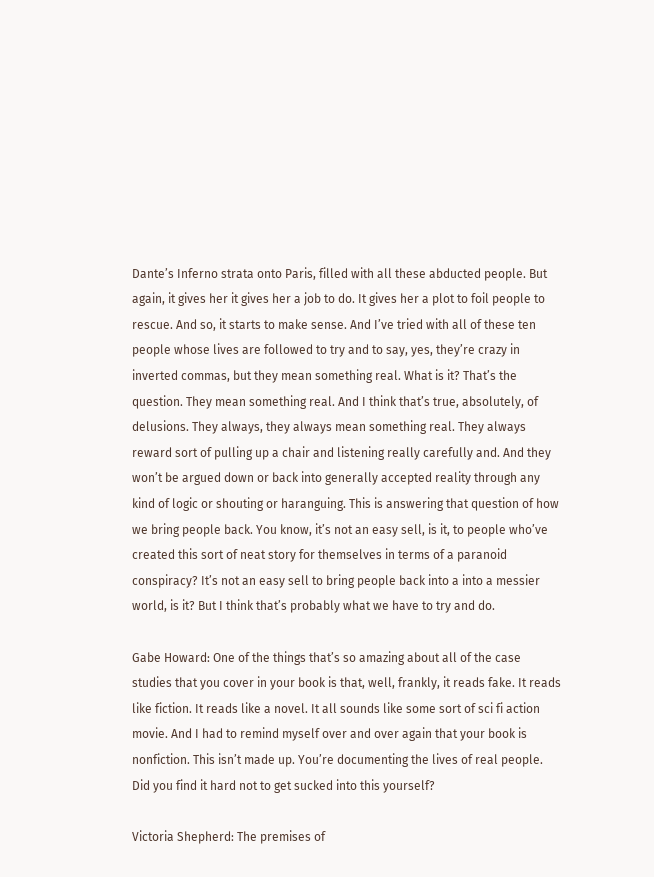Dante’s Inferno strata onto Paris, filled with all these abducted people. But again, it gives her it gives her a job to do. It gives her a plot to foil people to rescue. And so, it starts to make sense. And I’ve tried with all of these ten people whose lives are followed to try and to say, yes, they’re crazy in inverted commas, but they mean something real. What is it? That’s the question. They mean something real. And I think that’s true, absolutely, of delusions. They always, they always mean something real. They always reward sort of pulling up a chair and listening really carefully and. And they won’t be argued down or back into generally accepted reality through any kind of logic or shouting or haranguing. This is answering that question of how we bring people back. You know, it’s not an easy sell, is it, to people who’ve created this sort of neat story for themselves in terms of a paranoid conspiracy? It’s not an easy sell to bring people back into a into a messier world, is it? But I think that’s probably what we have to try and do.

Gabe Howard: One of the things that’s so amazing about all of the case studies that you cover in your book is that, well, frankly, it reads fake. It reads like fiction. It reads like a novel. It all sounds like some sort of sci fi action movie. And I had to remind myself over and over again that your book is nonfiction. This isn’t made up. You’re documenting the lives of real people. Did you find it hard not to get sucked into this yourself?

Victoria Shepherd: The premises of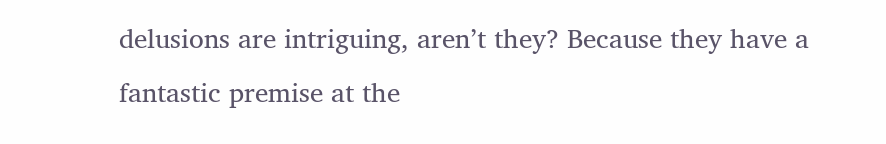delusions are intriguing, aren’t they? Because they have a fantastic premise at the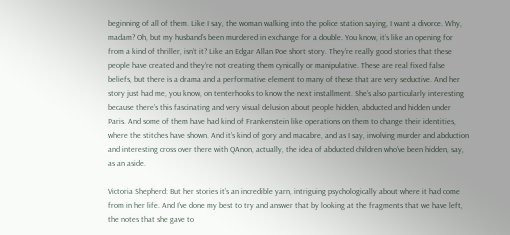beginning of all of them. Like I say, the woman walking into the police station saying, I want a divorce. Why, madam? Oh, but my husband’s been murdered in exchange for a double. You know, it’s like an opening for from a kind of thriller, isn’t it? Like an Edgar Allan Poe short story. They’re really good stories that these people have created and they’re not creating them cynically or manipulative. These are real fixed false beliefs, but there is a drama and a performative element to many of these that are very seductive. And her story just had me, you know, on tenterhooks to know the next installment. She’s also particularly interesting because there’s this fascinating and very visual delusion about people hidden, abducted and hidden under Paris. And some of them have had kind of Frankenstein like operations on them to change their identities, where the stitches have shown. And it’s kind of gory and macabre, and as I say, involving murder and abduction and interesting cross over there with QAnon, actually, the idea of abducted children who’ve been hidden, say, as an aside.

Victoria Shepherd: But her stories it’s an incredible yarn, intriguing psychologically about where it had come from in her life. And I’ve done my best to try and answer that by looking at the fragments that we have left, the notes that she gave to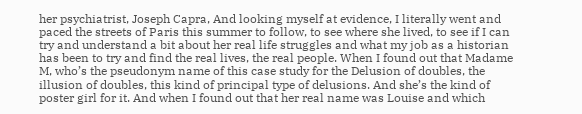her psychiatrist, Joseph Capra, And looking myself at evidence, I literally went and paced the streets of Paris this summer to follow, to see where she lived, to see if I can try and understand a bit about her real life struggles and what my job as a historian has been to try and find the real lives, the real people. When I found out that Madame M, who’s the pseudonym name of this case study for the Delusion of doubles, the illusion of doubles, this kind of principal type of delusions. And she’s the kind of poster girl for it. And when I found out that her real name was Louise and which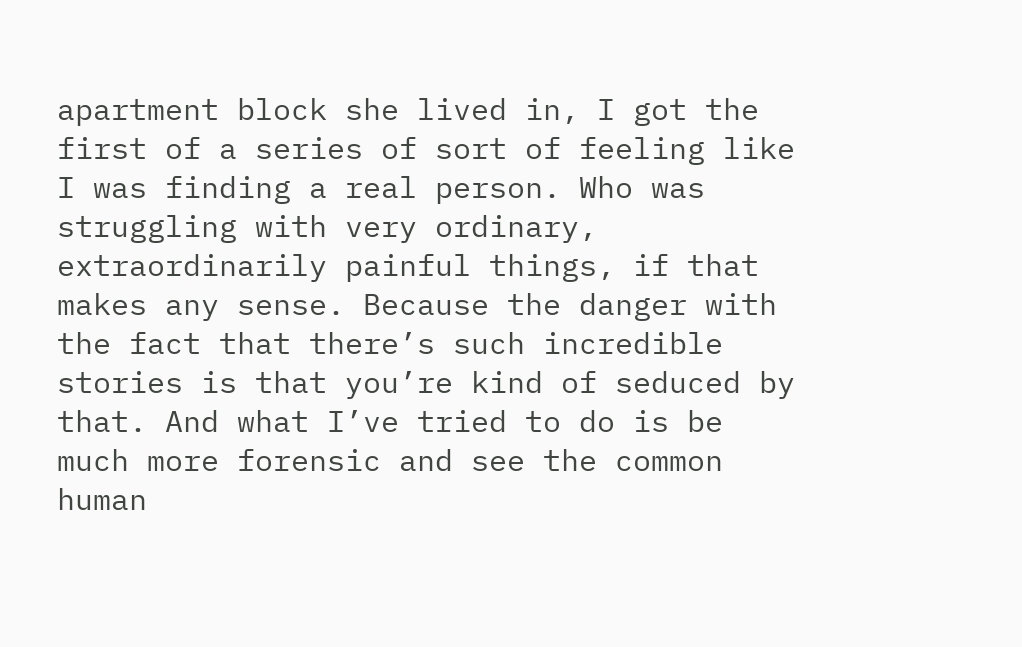apartment block she lived in, I got the first of a series of sort of feeling like I was finding a real person. Who was struggling with very ordinary, extraordinarily painful things, if that makes any sense. Because the danger with the fact that there’s such incredible stories is that you’re kind of seduced by that. And what I’ve tried to do is be much more forensic and see the common human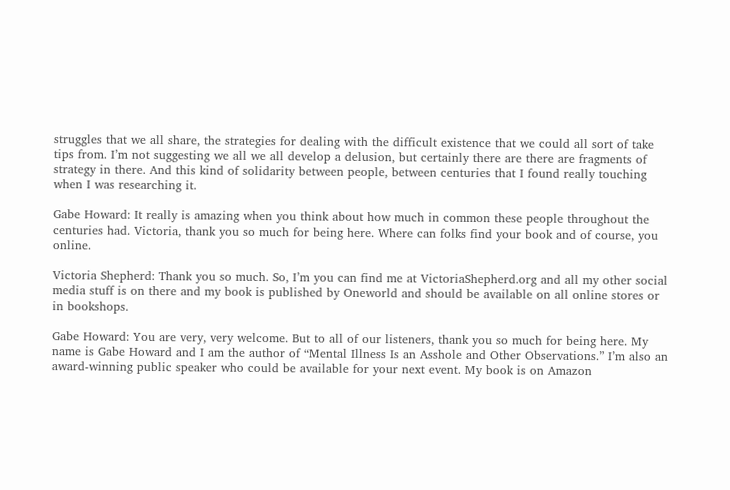struggles that we all share, the strategies for dealing with the difficult existence that we could all sort of take tips from. I’m not suggesting we all we all develop a delusion, but certainly there are there are fragments of strategy in there. And this kind of solidarity between people, between centuries that I found really touching when I was researching it.

Gabe Howard: It really is amazing when you think about how much in common these people throughout the centuries had. Victoria, thank you so much for being here. Where can folks find your book and of course, you online.

Victoria Shepherd: Thank you so much. So, I’m you can find me at VictoriaShepherd.org and all my other social media stuff is on there and my book is published by Oneworld and should be available on all online stores or in bookshops.

Gabe Howard: You are very, very welcome. But to all of our listeners, thank you so much for being here. My name is Gabe Howard and I am the author of “Mental Illness Is an Asshole and Other Observations.” I’m also an award-winning public speaker who could be available for your next event. My book is on Amazon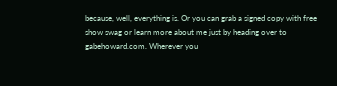because, well, everything is. Or you can grab a signed copy with free show swag or learn more about me just by heading over to gabehoward.com. Wherever you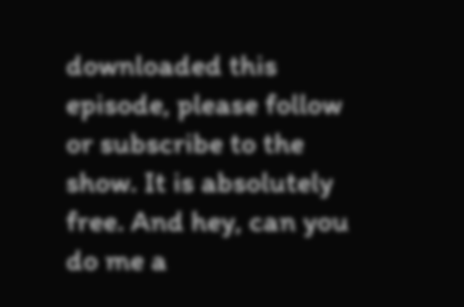downloaded this episode, please follow or subscribe to the show. It is absolutely free. And hey, can you do me a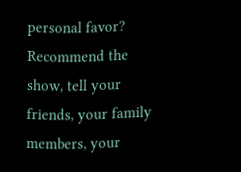personal favor? Recommend the show, tell your friends, your family members, your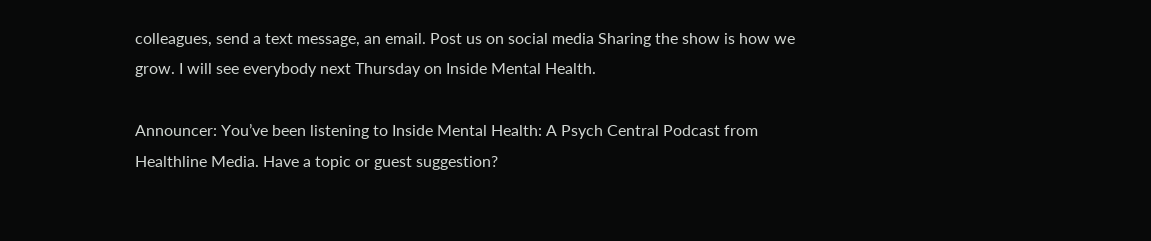colleagues, send a text message, an email. Post us on social media Sharing the show is how we grow. I will see everybody next Thursday on Inside Mental Health.

Announcer: You’ve been listening to Inside Mental Health: A Psych Central Podcast from Healthline Media. Have a topic or guest suggestion?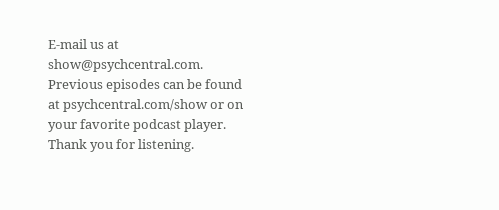E-mail us at show@psychcentral.com. Previous episodes can be found at psychcentral.com/show or on your favorite podcast player. Thank you for listening.